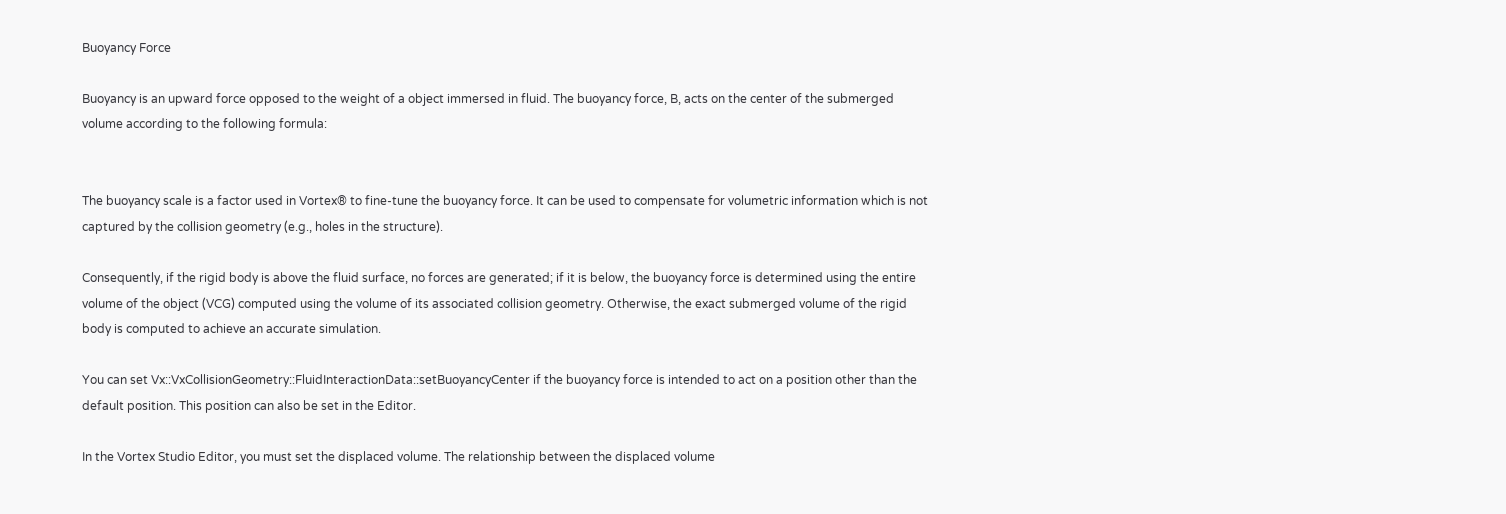Buoyancy Force

Buoyancy is an upward force opposed to the weight of a object immersed in fluid. The buoyancy force, B, acts on the center of the submerged volume according to the following formula:


The buoyancy scale is a factor used in Vortex® to fine-tune the buoyancy force. It can be used to compensate for volumetric information which is not captured by the collision geometry (e.g., holes in the structure).

Consequently, if the rigid body is above the fluid surface, no forces are generated; if it is below, the buoyancy force is determined using the entire volume of the object (VCG) computed using the volume of its associated collision geometry. Otherwise, the exact submerged volume of the rigid body is computed to achieve an accurate simulation.

You can set Vx::VxCollisionGeometry::FluidInteractionData::setBuoyancyCenter if the buoyancy force is intended to act on a position other than the default position. This position can also be set in the Editor.

In the Vortex Studio Editor, you must set the displaced volume. The relationship between the displaced volume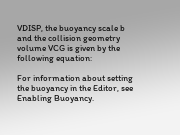VDISP, the buoyancy scale b and the collision geometry volume VCG is given by the following equation:

For information about setting the buoyancy in the Editor, see Enabling Buoyancy.